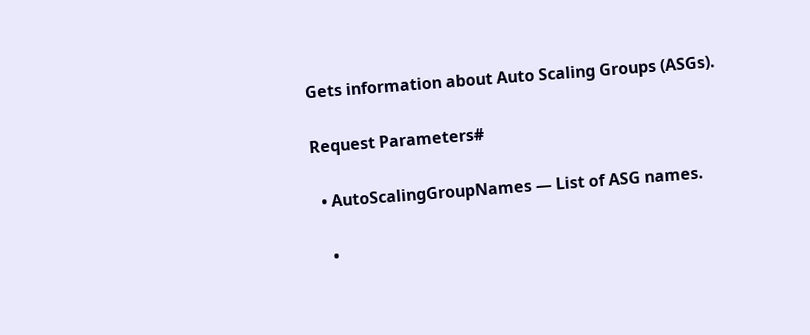Gets information about Auto Scaling Groups (ASGs).

Request Parameters#

  • AutoScalingGroupNames — List of ASG names.

    •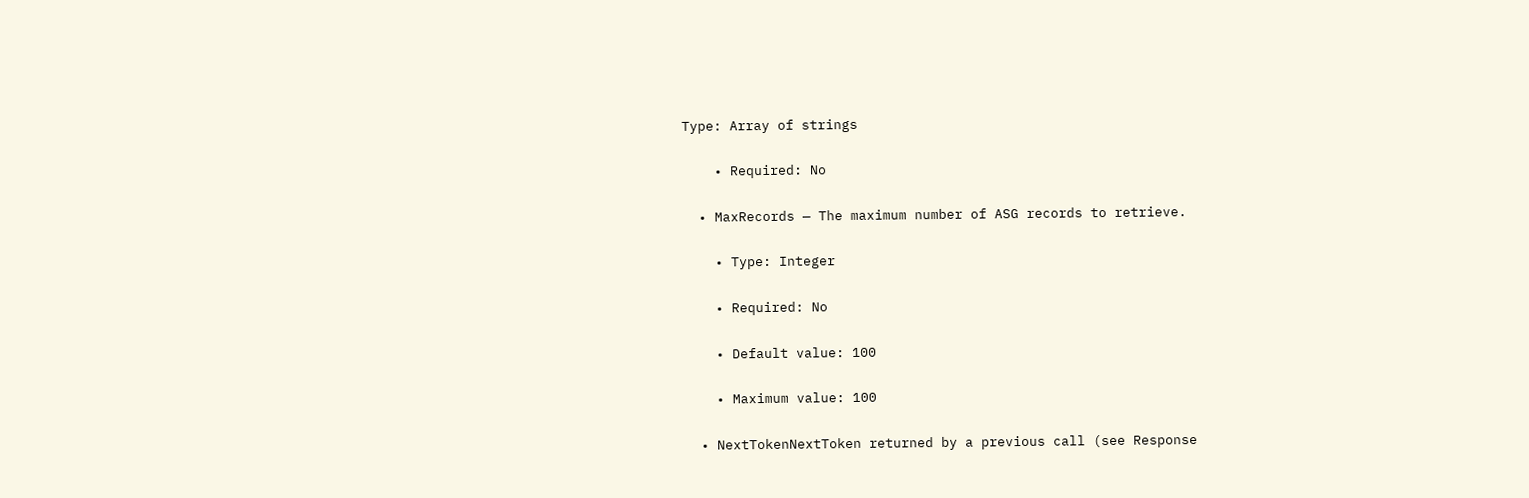Type: Array of strings

    • Required: No

  • MaxRecords — The maximum number of ASG records to retrieve.

    • Type: Integer

    • Required: No

    • Default value: 100

    • Maximum value: 100

  • NextTokenNextToken returned by a previous call (see Response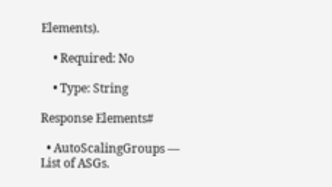Elements).

    • Required: No

    • Type: String

Response Elements#

  • AutoScalingGroups — List of ASGs.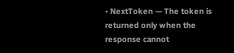• NextToken — The token is returned only when the response cannot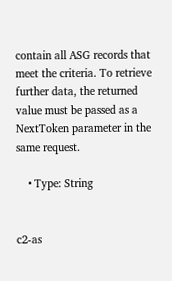contain all ASG records that meet the criteria. To retrieve further data, the returned value must be passed as a NextToken parameter in the same request.

    • Type: String


c2-as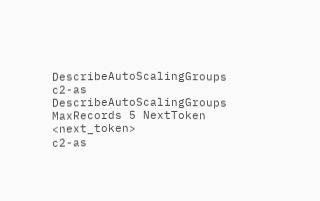DescribeAutoScalingGroups
c2-as DescribeAutoScalingGroups MaxRecords 5 NextToken <next_token>
c2-as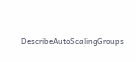DescribeAutoScalingGroups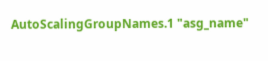AutoScalingGroupNames.1 "asg_name"